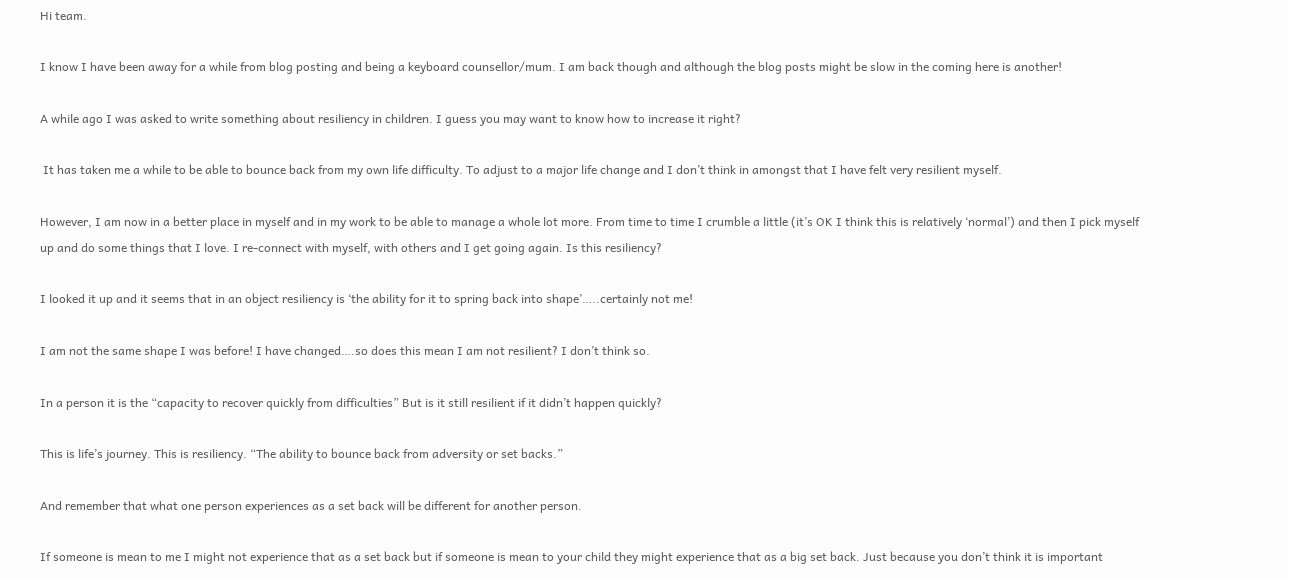Hi team.

I know I have been away for a while from blog posting and being a keyboard counsellor/mum. I am back though and although the blog posts might be slow in the coming here is another!

A while ago I was asked to write something about resiliency in children. I guess you may want to know how to increase it right?

 It has taken me a while to be able to bounce back from my own life difficulty. To adjust to a major life change and I don’t think in amongst that I have felt very resilient myself.

However, I am now in a better place in myself and in my work to be able to manage a whole lot more. From time to time I crumble a little (it’s OK I think this is relatively ‘normal’) and then I pick myself up and do some things that I love. I re-connect with myself, with others and I get going again. Is this resiliency?

I looked it up and it seems that in an object resiliency is ‘the ability for it to spring back into shape’…..certainly not me!

I am not the same shape I was before! I have changed….so does this mean I am not resilient? I don’t think so.

In a person it is the “capacity to recover quickly from difficulties” But is it still resilient if it didn’t happen quickly?

This is life’s journey. This is resiliency. “The ability to bounce back from adversity or set backs.”

And remember that what one person experiences as a set back will be different for another person.

If someone is mean to me I might not experience that as a set back but if someone is mean to your child they might experience that as a big set back. Just because you don’t think it is important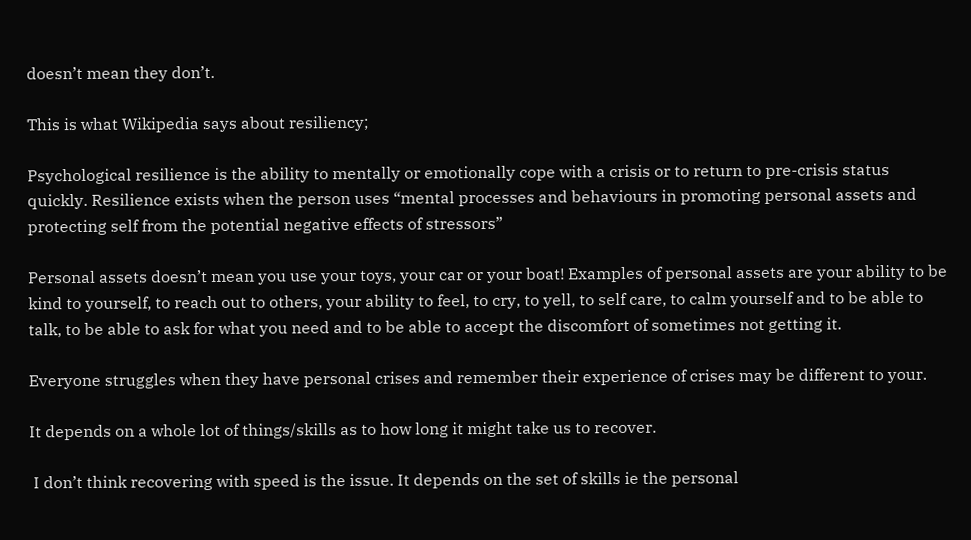doesn’t mean they don’t.

This is what Wikipedia says about resiliency;

Psychological resilience is the ability to mentally or emotionally cope with a crisis or to return to pre-crisis status quickly. Resilience exists when the person uses “mental processes and behaviours in promoting personal assets and protecting self from the potential negative effects of stressors”

Personal assets doesn’t mean you use your toys, your car or your boat! Examples of personal assets are your ability to be kind to yourself, to reach out to others, your ability to feel, to cry, to yell, to self care, to calm yourself and to be able to talk, to be able to ask for what you need and to be able to accept the discomfort of sometimes not getting it.

Everyone struggles when they have personal crises and remember their experience of crises may be different to your.

It depends on a whole lot of things/skills as to how long it might take us to recover.

 I don’t think recovering with speed is the issue. It depends on the set of skills ie the personal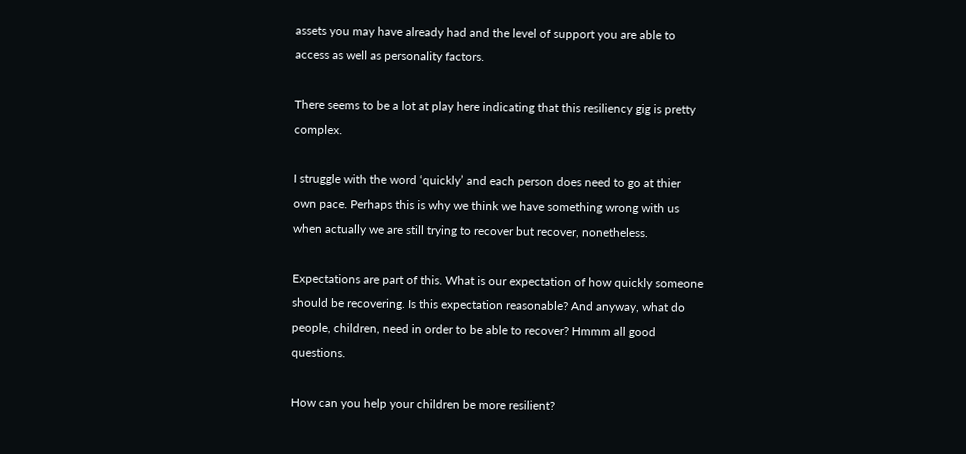assets you may have already had and the level of support you are able to access as well as personality factors.

There seems to be a lot at play here indicating that this resiliency gig is pretty complex.

I struggle with the word ‘quickly’ and each person does need to go at thier own pace. Perhaps this is why we think we have something wrong with us when actually we are still trying to recover but recover, nonetheless.

Expectations are part of this. What is our expectation of how quickly someone should be recovering. Is this expectation reasonable? And anyway, what do people, children, need in order to be able to recover? Hmmm all good questions.

How can you help your children be more resilient?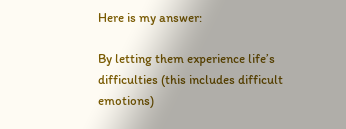Here is my answer:

By letting them experience life’s difficulties (this includes difficult emotions)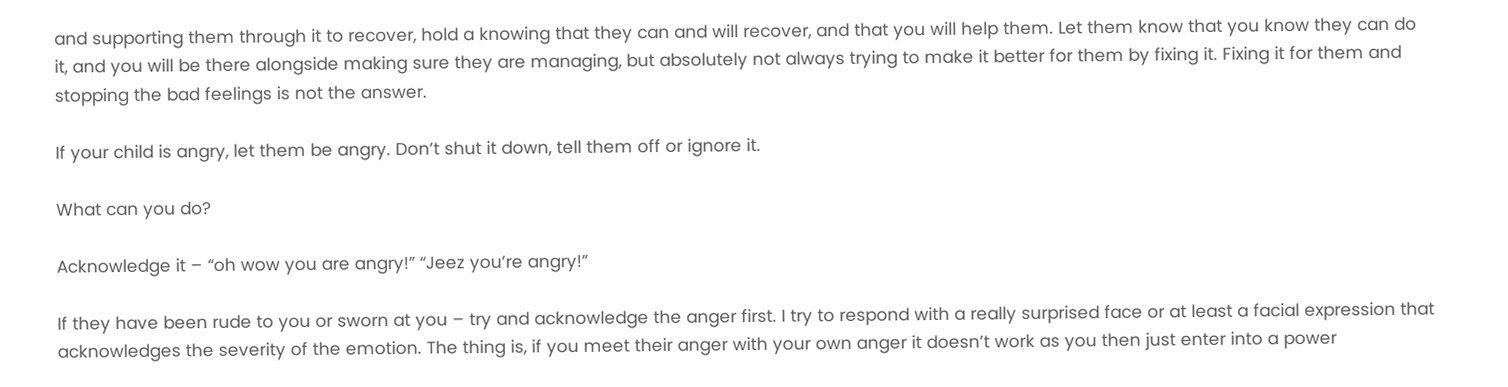and supporting them through it to recover, hold a knowing that they can and will recover, and that you will help them. Let them know that you know they can do it, and you will be there alongside making sure they are managing, but absolutely not always trying to make it better for them by fixing it. Fixing it for them and stopping the bad feelings is not the answer.

If your child is angry, let them be angry. Don’t shut it down, tell them off or ignore it.

What can you do?

Acknowledge it – “oh wow you are angry!” “Jeez you’re angry!”

If they have been rude to you or sworn at you – try and acknowledge the anger first. I try to respond with a really surprised face or at least a facial expression that acknowledges the severity of the emotion. The thing is, if you meet their anger with your own anger it doesn’t work as you then just enter into a power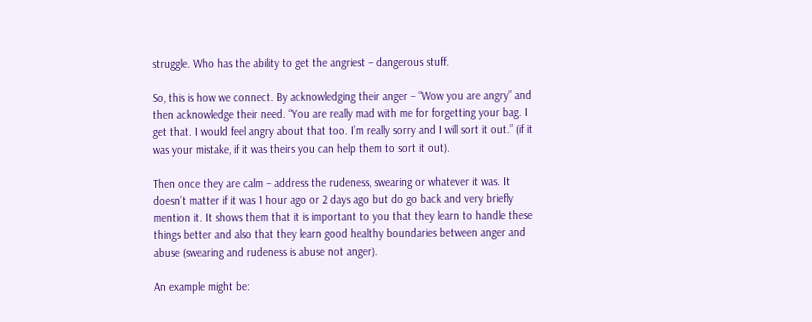struggle. Who has the ability to get the angriest – dangerous stuff.

So, this is how we connect. By acknowledging their anger – “Wow you are angry” and then acknowledge their need. “You are really mad with me for forgetting your bag. I get that. I would feel angry about that too. I’m really sorry and I will sort it out.” (if it was your mistake, if it was theirs you can help them to sort it out).

Then once they are calm – address the rudeness, swearing or whatever it was. It doesn’t matter if it was 1 hour ago or 2 days ago but do go back and very briefly mention it. It shows them that it is important to you that they learn to handle these things better and also that they learn good healthy boundaries between anger and abuse (swearing and rudeness is abuse not anger).

An example might be: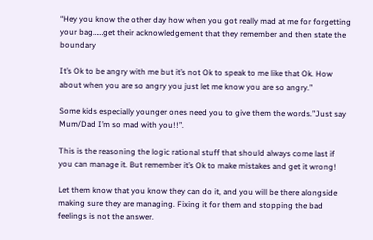“Hey you know the other day how when you got really mad at me for forgetting your bag……get their acknowledgement that they remember and then state the boundary

It’s Ok to be angry with me but it’s not Ok to speak to me like that Ok. How about when you are so angry you just let me know you are so angry.”

Some kids especially younger ones need you to give them the words.”Just say Mum/Dad I’m so mad with you!!”.

This is the reasoning the logic rational stuff that should always come last if you can manage it. But remember it’s Ok to make mistakes and get it wrong!

Let them know that you know they can do it, and you will be there alongside making sure they are managing. Fixing it for them and stopping the bad feelings is not the answer.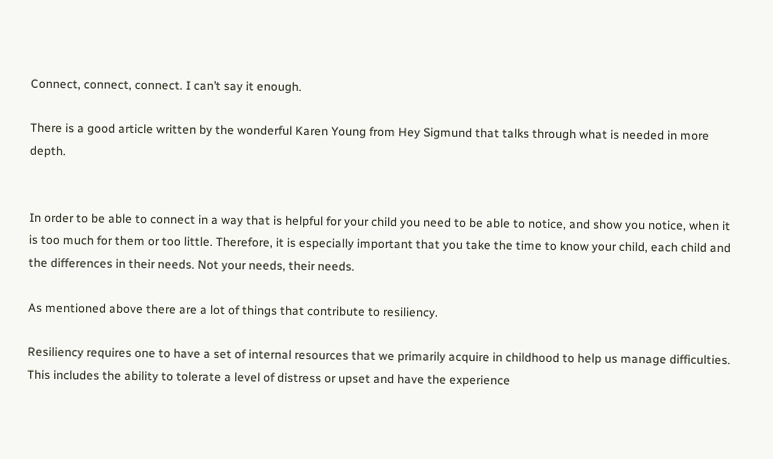Connect, connect, connect. I can’t say it enough.

There is a good article written by the wonderful Karen Young from Hey Sigmund that talks through what is needed in more depth.


In order to be able to connect in a way that is helpful for your child you need to be able to notice, and show you notice, when it is too much for them or too little. Therefore, it is especially important that you take the time to know your child, each child and the differences in their needs. Not your needs, their needs.

As mentioned above there are a lot of things that contribute to resiliency.

Resiliency requires one to have a set of internal resources that we primarily acquire in childhood to help us manage difficulties. This includes the ability to tolerate a level of distress or upset and have the experience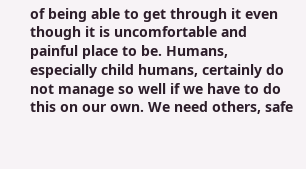of being able to get through it even though it is uncomfortable and painful place to be. Humans, especially child humans, certainly do not manage so well if we have to do this on our own. We need others, safe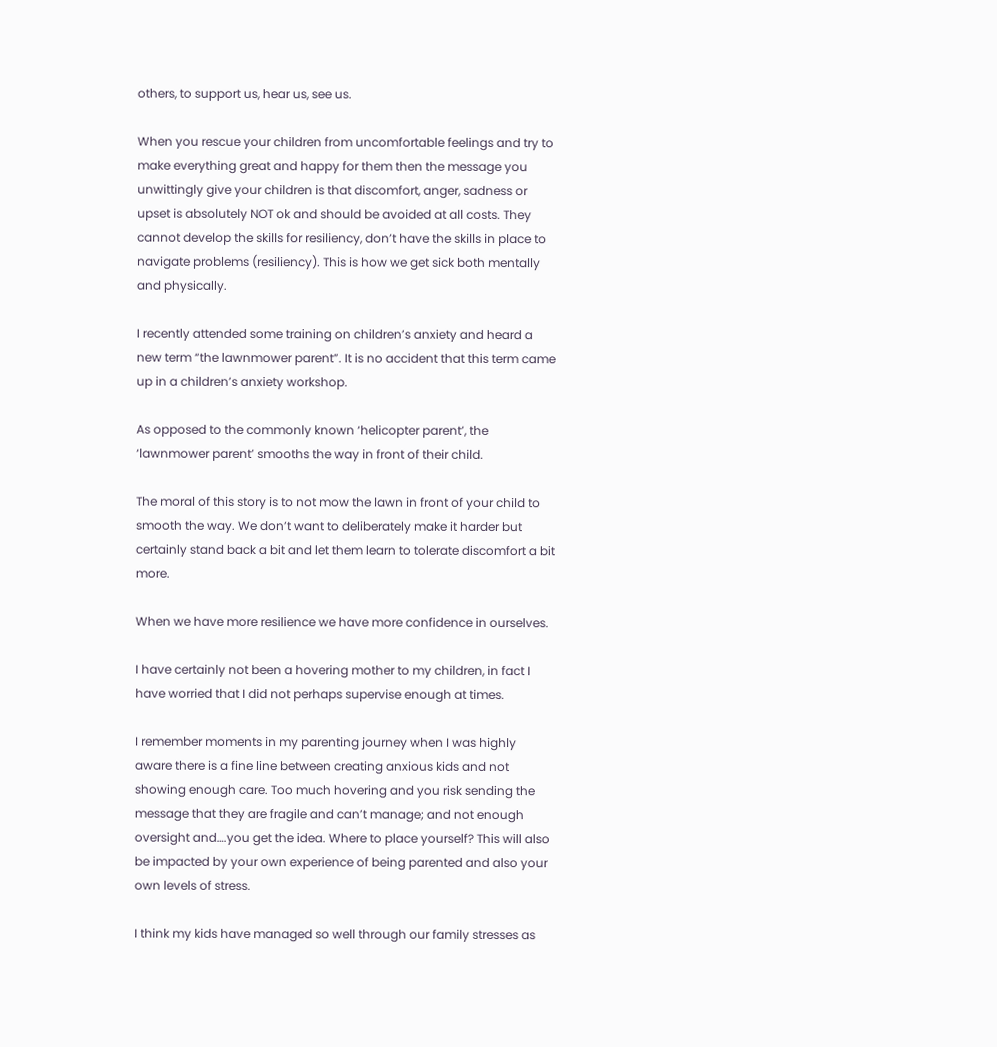others, to support us, hear us, see us.

When you rescue your children from uncomfortable feelings and try to make everything great and happy for them then the message you unwittingly give your children is that discomfort, anger, sadness or upset is absolutely NOT ok and should be avoided at all costs. They cannot develop the skills for resiliency, don’t have the skills in place to navigate problems (resiliency). This is how we get sick both mentally and physically.

I recently attended some training on children’s anxiety and heard a new term “the lawnmower parent”. It is no accident that this term came up in a children’s anxiety workshop.

As opposed to the commonly known ‘helicopter parent’, the ‘lawnmower parent’ smooths the way in front of their child.

The moral of this story is to not mow the lawn in front of your child to smooth the way. We don’t want to deliberately make it harder but certainly stand back a bit and let them learn to tolerate discomfort a bit more.

When we have more resilience we have more confidence in ourselves.

I have certainly not been a hovering mother to my children, in fact I have worried that I did not perhaps supervise enough at times.

I remember moments in my parenting journey when I was highly aware there is a fine line between creating anxious kids and not showing enough care. Too much hovering and you risk sending the message that they are fragile and can’t manage; and not enough oversight and….you get the idea. Where to place yourself? This will also be impacted by your own experience of being parented and also your own levels of stress.

I think my kids have managed so well through our family stresses as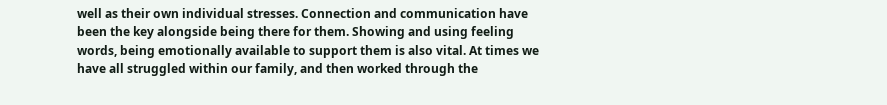well as their own individual stresses. Connection and communication have been the key alongside being there for them. Showing and using feeling words, being emotionally available to support them is also vital. At times we have all struggled within our family, and then worked through the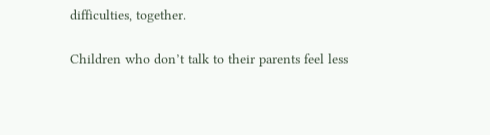difficulties, together.

Children who don’t talk to their parents feel less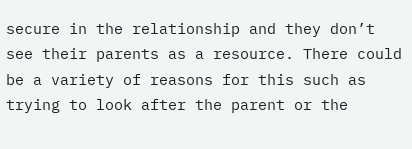secure in the relationship and they don’t see their parents as a resource. There could be a variety of reasons for this such as trying to look after the parent or the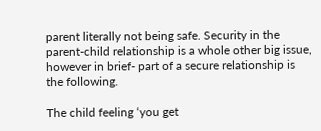parent literally not being safe. Security in the parent-child relationship is a whole other big issue, however in brief- part of a secure relationship is the following.

The child feeling ‘you get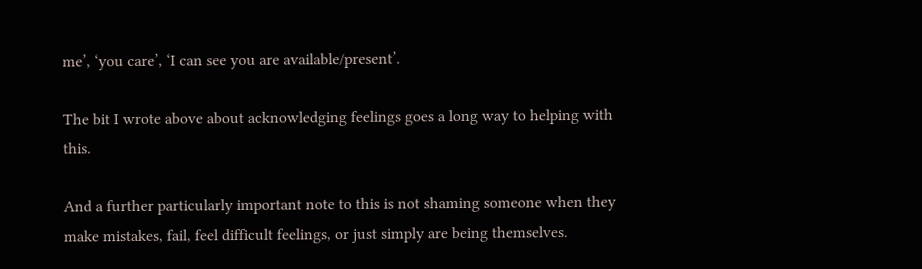me’, ‘you care’, ‘I can see you are available/present’.

The bit I wrote above about acknowledging feelings goes a long way to helping with this.

And a further particularly important note to this is not shaming someone when they make mistakes, fail, feel difficult feelings, or just simply are being themselves.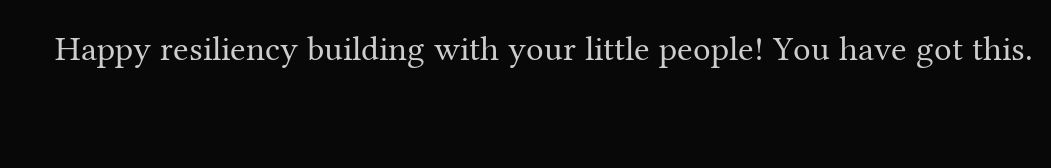Happy resiliency building with your little people! You have got this.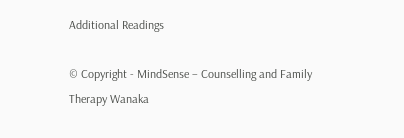Additional Readings

© Copyright - MindSense – Counselling and Family Therapy Wanaka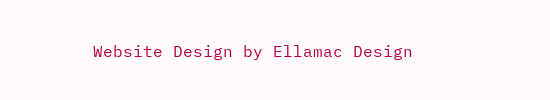Website Design by Ellamac Design